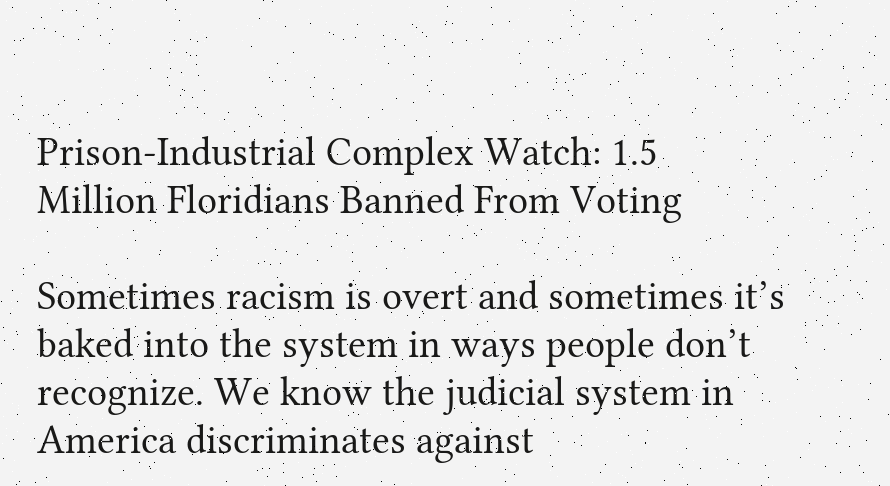Prison-Industrial Complex Watch: 1.5 Million Floridians Banned From Voting

Sometimes racism is overt and sometimes it’s baked into the system in ways people don’t recognize. We know the judicial system in America discriminates against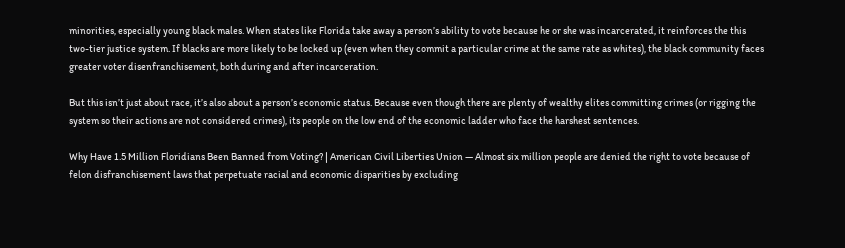minorities, especially young black males. When states like Florida take away a person’s ability to vote because he or she was incarcerated, it reinforces the this two-tier justice system. If blacks are more likely to be locked up (even when they commit a particular crime at the same rate as whites), the black community faces greater voter disenfranchisement, both during and after incarceration.

But this isn’t just about race, it’s also about a person’s economic status. Because even though there are plenty of wealthy elites committing crimes (or rigging the system so their actions are not considered crimes), its people on the low end of the economic ladder who face the harshest sentences.

Why Have 1.5 Million Floridians Been Banned from Voting? | American Civil Liberties Union — Almost six million people are denied the right to vote because of felon disfranchisement laws that perpetuate racial and economic disparities by excluding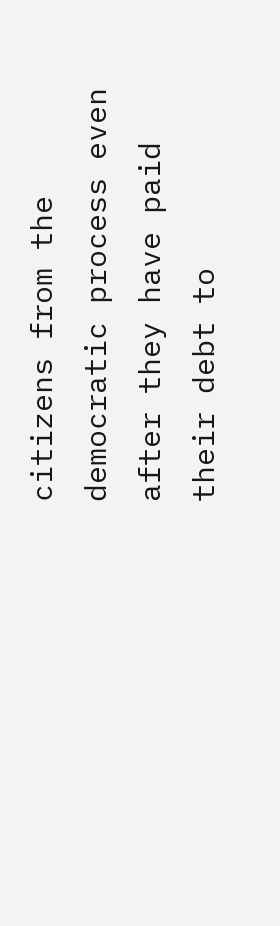citizens from the democratic process even after they have paid their debt to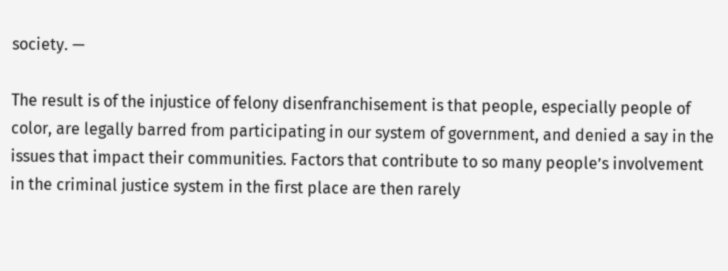society. —

The result is of the injustice of felony disenfranchisement is that people, especially people of color, are legally barred from participating in our system of government, and denied a say in the issues that impact their communities. Factors that contribute to so many people’s involvement in the criminal justice system in the first place are then rarely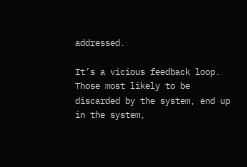addressed.

It’s a vicious feedback loop. Those most likely to be discarded by the system, end up in the system,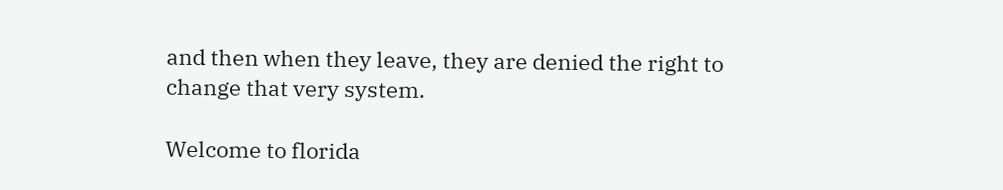and then when they leave, they are denied the right to change that very system.

Welcome to florida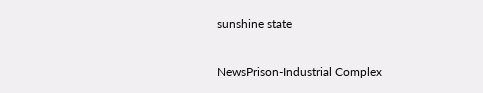sunshine state

NewsPrison-Industrial Complex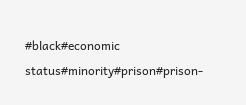#black#economic status#minority#prison#prison-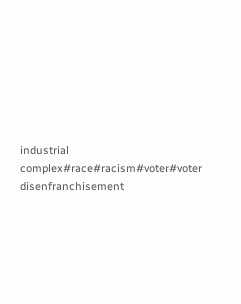industrial complex#race#racism#voter#voter disenfranchisement